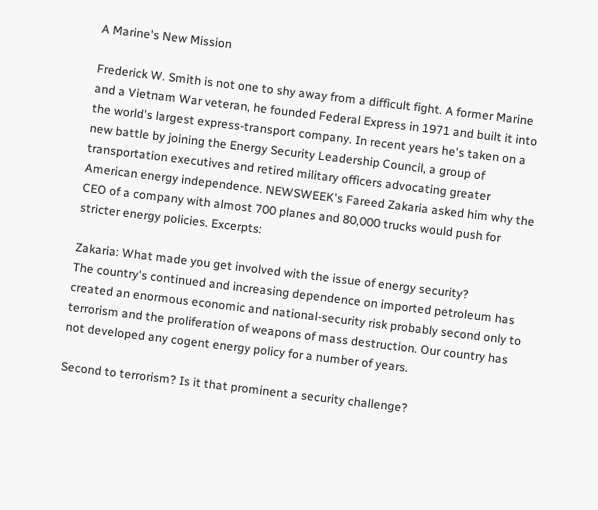A Marine's New Mission

Frederick W. Smith is not one to shy away from a difficult fight. A former Marine and a Vietnam War veteran, he founded Federal Express in 1971 and built it into the world's largest express-transport company. In recent years he's taken on a new battle by joining the Energy Security Leadership Council, a group of transportation executives and retired military officers advocating greater American energy independence. NEWSWEEK's Fareed Zakaria asked him why the CEO of a company with almost 700 planes and 80,000 trucks would push for stricter energy policies. Excerpts:

Zakaria: What made you get involved with the issue of energy security?
The country's continued and increasing dependence on imported petroleum has created an enormous economic and national-security risk probably second only to terrorism and the proliferation of weapons of mass destruction. Our country has not developed any cogent energy policy for a number of years.

Second to terrorism? Is it that prominent a security challenge?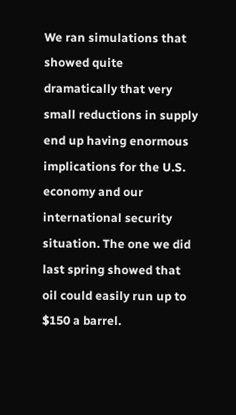We ran simulations that showed quite dramatically that very small reductions in supply end up having enormous implications for the U.S. economy and our international security situation. The one we did last spring showed that oil could easily run up to $150 a barrel.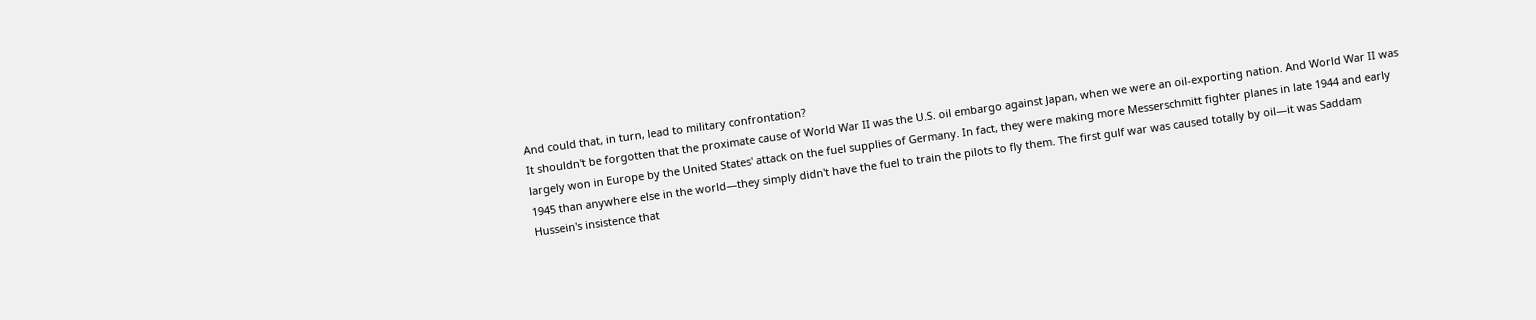And could that, in turn, lead to military confrontation?
It shouldn't be forgotten that the proximate cause of World War II was the U.S. oil embargo against Japan, when we were an oil-exporting nation. And World War II was largely won in Europe by the United States' attack on the fuel supplies of Germany. In fact, they were making more Messerschmitt fighter planes in late 1944 and early 1945 than anywhere else in the world—they simply didn't have the fuel to train the pilots to fly them. The first gulf war was caused totally by oil—it was Saddam Hussein's insistence that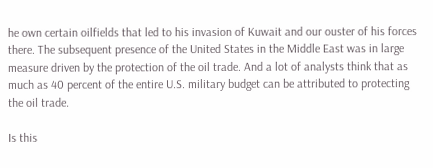he own certain oilfields that led to his invasion of Kuwait and our ouster of his forces there. The subsequent presence of the United States in the Middle East was in large measure driven by the protection of the oil trade. And a lot of analysts think that as much as 40 percent of the entire U.S. military budget can be attributed to protecting the oil trade.

Is this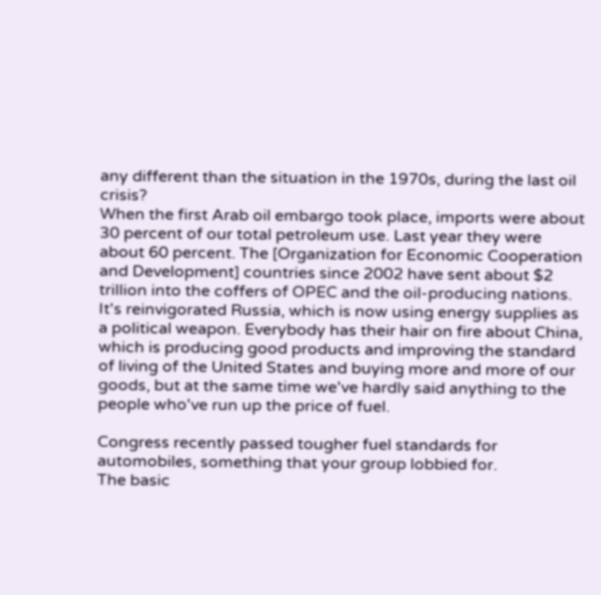any different than the situation in the 1970s, during the last oil crisis?
When the first Arab oil embargo took place, imports were about 30 percent of our total petroleum use. Last year they were about 60 percent. The [Organization for Economic Cooperation and Development] countries since 2002 have sent about $2 trillion into the coffers of OPEC and the oil-producing nations. It's reinvigorated Russia, which is now using energy supplies as a political weapon. Everybody has their hair on fire about China, which is producing good products and improving the standard of living of the United States and buying more and more of our goods, but at the same time we've hardly said anything to the people who've run up the price of fuel.

Congress recently passed tougher fuel standards for automobiles, something that your group lobbied for.
The basic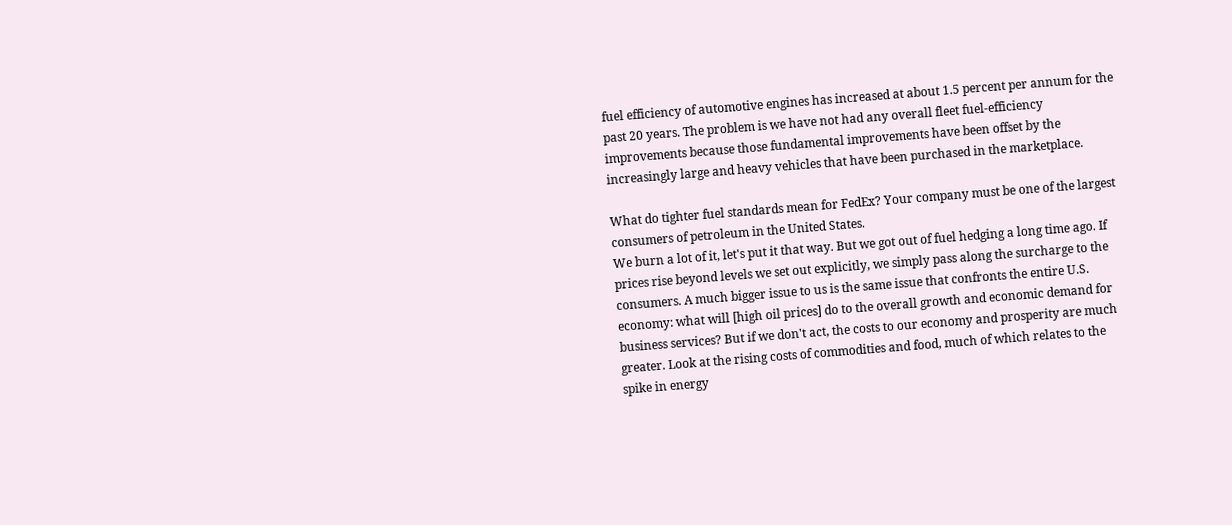fuel efficiency of automotive engines has increased at about 1.5 percent per annum for the past 20 years. The problem is we have not had any overall fleet fuel-efficiency improvements because those fundamental improvements have been offset by the increasingly large and heavy vehicles that have been purchased in the marketplace.

What do tighter fuel standards mean for FedEx? Your company must be one of the largest consumers of petroleum in the United States.
We burn a lot of it, let's put it that way. But we got out of fuel hedging a long time ago. If prices rise beyond levels we set out explicitly, we simply pass along the surcharge to the consumers. A much bigger issue to us is the same issue that confronts the entire U.S. economy: what will [high oil prices] do to the overall growth and economic demand for business services? But if we don't act, the costs to our economy and prosperity are much greater. Look at the rising costs of commodities and food, much of which relates to the spike in energy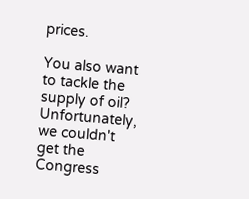prices.

You also want to tackle the supply of oil?
Unfortunately, we couldn't get the Congress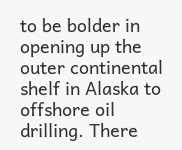to be bolder in opening up the outer continental shelf in Alaska to offshore oil drilling. There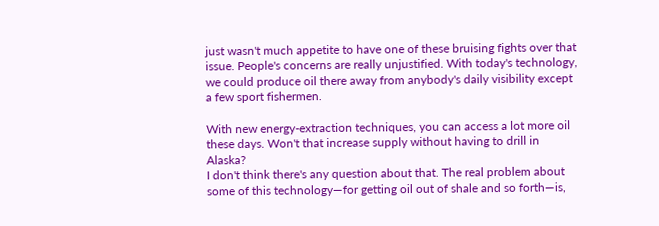just wasn't much appetite to have one of these bruising fights over that issue. People's concerns are really unjustified. With today's technology, we could produce oil there away from anybody's daily visibility except a few sport fishermen.

With new energy-extraction techniques, you can access a lot more oil these days. Won't that increase supply without having to drill in Alaska?
I don't think there's any question about that. The real problem about some of this technology—for getting oil out of shale and so forth—is,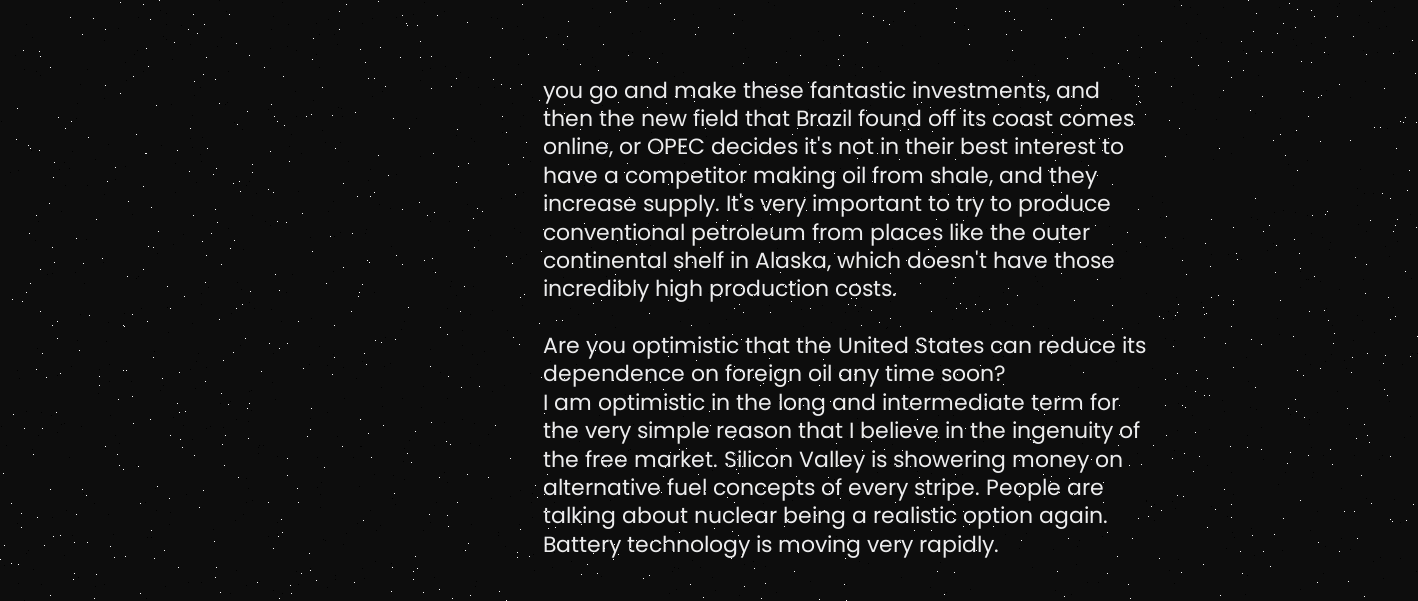you go and make these fantastic investments, and then the new field that Brazil found off its coast comes online, or OPEC decides it's not in their best interest to have a competitor making oil from shale, and they increase supply. It's very important to try to produce conventional petroleum from places like the outer continental shelf in Alaska, which doesn't have those incredibly high production costs.

Are you optimistic that the United States can reduce its dependence on foreign oil any time soon?
I am optimistic in the long and intermediate term for the very simple reason that I believe in the ingenuity of the free market. Silicon Valley is showering money on alternative fuel concepts of every stripe. People are talking about nuclear being a realistic option again. Battery technology is moving very rapidly.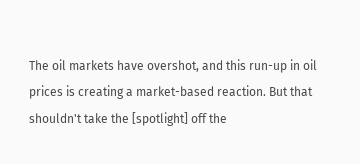The oil markets have overshot, and this run-up in oil prices is creating a market-based reaction. But that shouldn't take the [spotlight] off the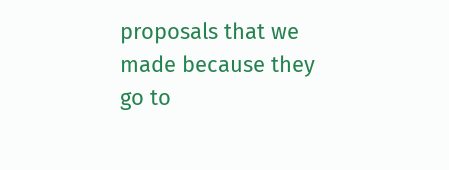proposals that we made because they go to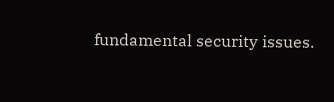fundamental security issues.